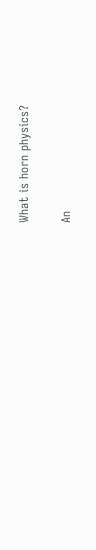What is horn physics?

An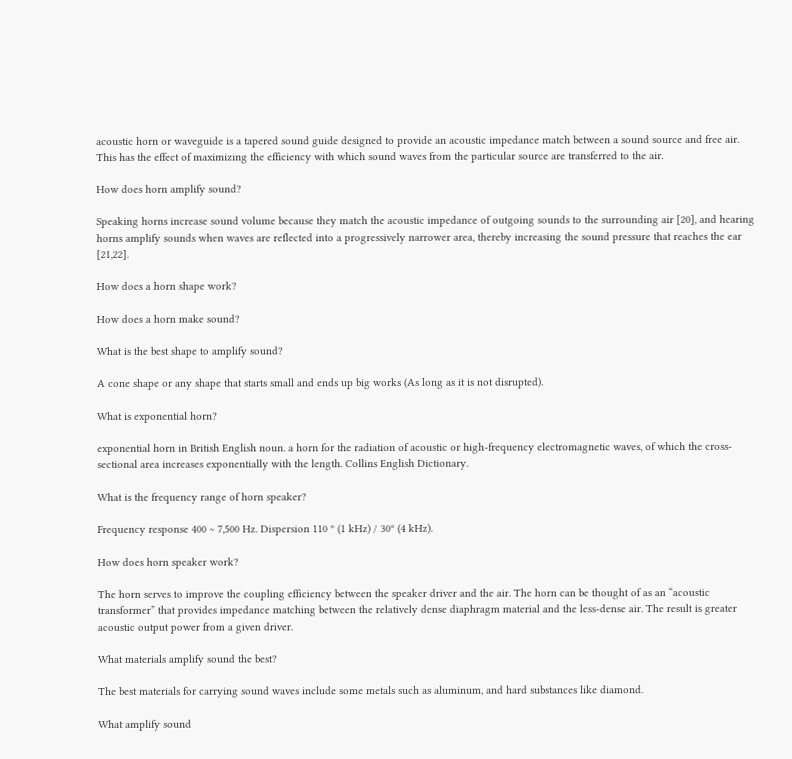acoustic horn or waveguide is a tapered sound guide designed to provide an acoustic impedance match between a sound source and free air. This has the effect of maximizing the efficiency with which sound waves from the particular source are transferred to the air.

How does horn amplify sound?

Speaking horns increase sound volume because they match the acoustic impedance of outgoing sounds to the surrounding air [20], and hearing horns amplify sounds when waves are reflected into a progressively narrower area, thereby increasing the sound pressure that reaches the ear [21,22].

How does a horn shape work?

How does a horn make sound?

What is the best shape to amplify sound?

A cone shape or any shape that starts small and ends up big works (As long as it is not disrupted).

What is exponential horn?

exponential horn in British English noun. a horn for the radiation of acoustic or high-frequency electromagnetic waves, of which the cross-sectional area increases exponentially with the length. Collins English Dictionary.

What is the frequency range of horn speaker?

Frequency response 400 ~ 7,500 Hz. Dispersion 110 º (1 kHz) / 30º (4 kHz).

How does horn speaker work?

The horn serves to improve the coupling efficiency between the speaker driver and the air. The horn can be thought of as an “acoustic transformer” that provides impedance matching between the relatively dense diaphragm material and the less-dense air. The result is greater acoustic output power from a given driver.

What materials amplify sound the best?

The best materials for carrying sound waves include some metals such as aluminum, and hard substances like diamond.

What amplify sound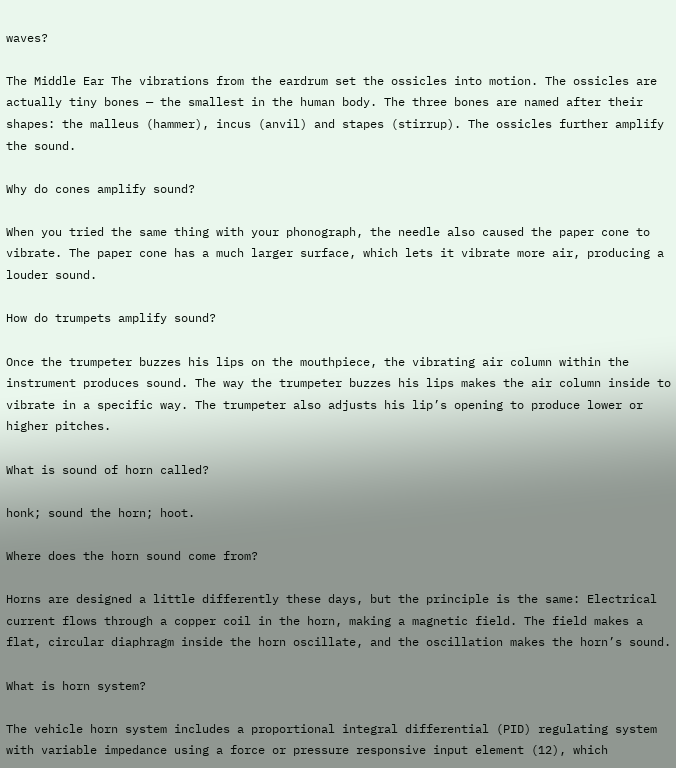waves?

The Middle Ear The vibrations from the eardrum set the ossicles into motion. The ossicles are actually tiny bones — the smallest in the human body. The three bones are named after their shapes: the malleus (hammer), incus (anvil) and stapes (stirrup). The ossicles further amplify the sound.

Why do cones amplify sound?

When you tried the same thing with your phonograph, the needle also caused the paper cone to vibrate. The paper cone has a much larger surface, which lets it vibrate more air, producing a louder sound.

How do trumpets amplify sound?

Once the trumpeter buzzes his lips on the mouthpiece, the vibrating air column within the instrument produces sound. The way the trumpeter buzzes his lips makes the air column inside to vibrate in a specific way. The trumpeter also adjusts his lip’s opening to produce lower or higher pitches.

What is sound of horn called?

honk; sound the horn; hoot.

Where does the horn sound come from?

Horns are designed a little differently these days, but the principle is the same: Electrical current flows through a copper coil in the horn, making a magnetic field. The field makes a flat, circular diaphragm inside the horn oscillate, and the oscillation makes the horn’s sound.

What is horn system?

The vehicle horn system includes a proportional integral differential (PID) regulating system with variable impedance using a force or pressure responsive input element (12), which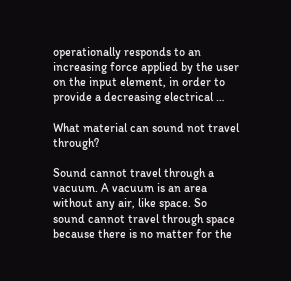operationally responds to an increasing force applied by the user on the input element, in order to provide a decreasing electrical …

What material can sound not travel through?

Sound cannot travel through a vacuum. A vacuum is an area without any air, like space. So sound cannot travel through space because there is no matter for the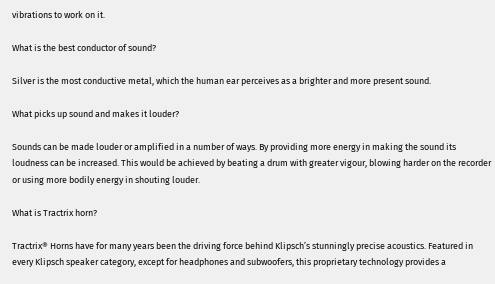vibrations to work on it.

What is the best conductor of sound?

Silver is the most conductive metal, which the human ear perceives as a brighter and more present sound.

What picks up sound and makes it louder?

Sounds can be made louder or amplified in a number of ways. By providing more energy in making the sound its loudness can be increased. This would be achieved by beating a drum with greater vigour, blowing harder on the recorder or using more bodily energy in shouting louder.

What is Tractrix horn?

Tractrix® Horns have for many years been the driving force behind Klipsch’s stunningly precise acoustics. Featured in every Klipsch speaker category, except for headphones and subwoofers, this proprietary technology provides a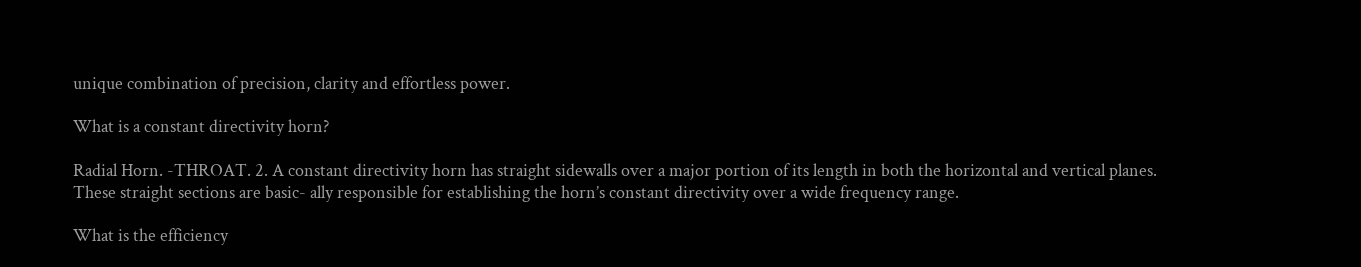unique combination of precision, clarity and effortless power.

What is a constant directivity horn?

Radial Horn. -THROAT. 2. A constant directivity horn has straight sidewalls over a major portion of its length in both the horizontal and vertical planes. These straight sections are basic- ally responsible for establishing the horn’s constant directivity over a wide frequency range.

What is the efficiency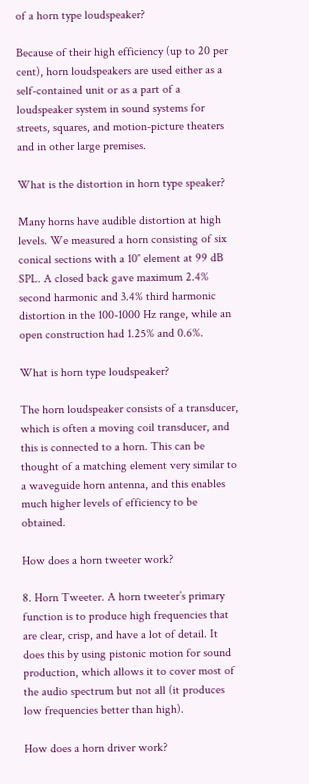of a horn type loudspeaker?

Because of their high efficiency (up to 20 per cent), horn loudspeakers are used either as a self-contained unit or as a part of a loudspeaker system in sound systems for streets, squares, and motion-picture theaters and in other large premises.

What is the distortion in horn type speaker?

Many horns have audible distortion at high levels. We measured a horn consisting of six conical sections with a 10″ element at 99 dB SPL. A closed back gave maximum 2.4% second harmonic and 3.4% third harmonic distortion in the 100-1000 Hz range, while an open construction had 1.25% and 0.6%.

What is horn type loudspeaker?

The horn loudspeaker consists of a transducer, which is often a moving coil transducer, and this is connected to a horn. This can be thought of a matching element very similar to a waveguide horn antenna, and this enables much higher levels of efficiency to be obtained.

How does a horn tweeter work?

8. Horn Tweeter. A horn tweeter’s primary function is to produce high frequencies that are clear, crisp, and have a lot of detail. It does this by using pistonic motion for sound production, which allows it to cover most of the audio spectrum but not all (it produces low frequencies better than high).

How does a horn driver work?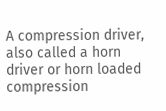A compression driver, also called a horn driver or horn loaded compression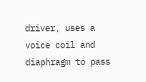driver, uses a voice coil and diaphragm to pass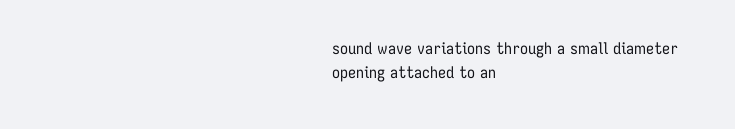sound wave variations through a small diameter opening attached to an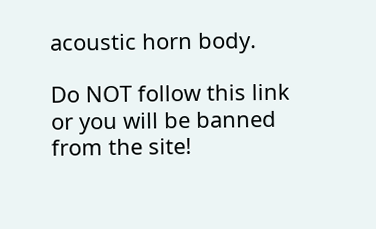acoustic horn body.

Do NOT follow this link or you will be banned from the site!